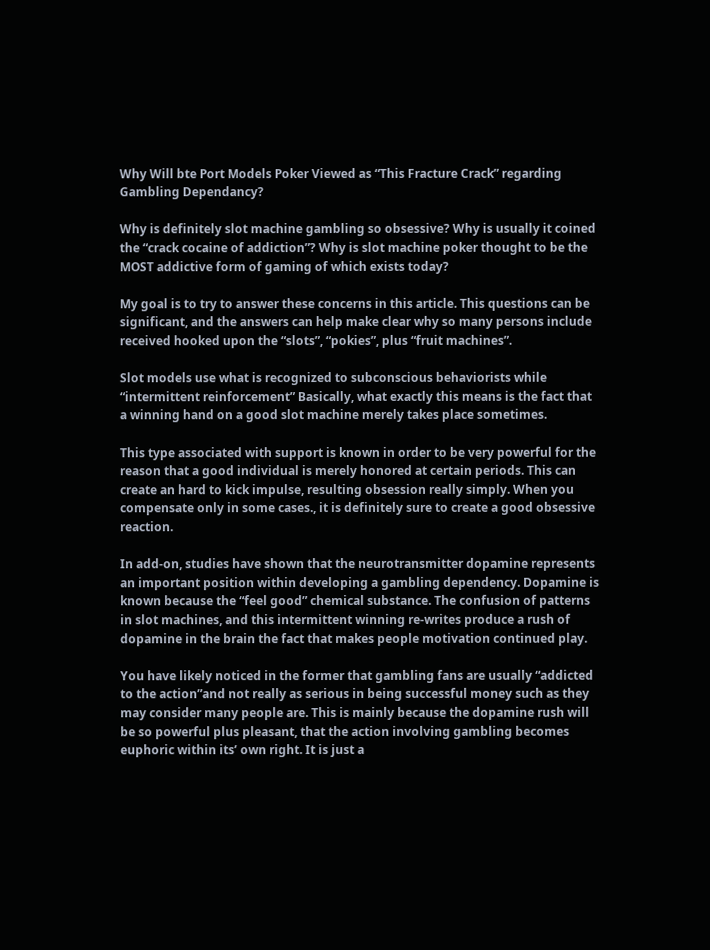Why Will bte Port Models Poker Viewed as “This Fracture Crack” regarding Gambling Dependancy?

Why is definitely slot machine gambling so obsessive? Why is usually it coined the “crack cocaine of addiction”? Why is slot machine poker thought to be the MOST addictive form of gaming of which exists today?

My goal is to try to answer these concerns in this article. This questions can be significant, and the answers can help make clear why so many persons include received hooked upon the “slots”, “pokies”, plus “fruit machines”.

Slot models use what is recognized to subconscious behaviorists while “intermittent reinforcement” Basically, what exactly this means is the fact that a winning hand on a good slot machine merely takes place sometimes.

This type associated with support is known in order to be very powerful for the reason that a good individual is merely honored at certain periods. This can create an hard to kick impulse, resulting obsession really simply. When you compensate only in some cases., it is definitely sure to create a good obsessive reaction.

In add-on, studies have shown that the neurotransmitter dopamine represents an important position within developing a gambling dependency. Dopamine is known because the “feel good” chemical substance. The confusion of patterns in slot machines, and this intermittent winning re-writes produce a rush of dopamine in the brain the fact that makes people motivation continued play.

You have likely noticed in the former that gambling fans are usually “addicted to the action”and not really as serious in being successful money such as they may consider many people are. This is mainly because the dopamine rush will be so powerful plus pleasant, that the action involving gambling becomes euphoric within its’ own right. It is just a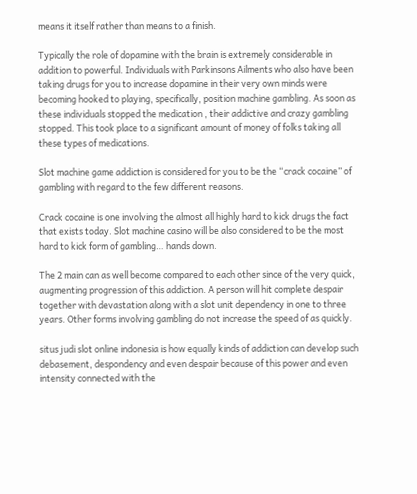means it itself rather than means to a finish.

Typically the role of dopamine with the brain is extremely considerable in addition to powerful. Individuals with Parkinsons Ailments who also have been taking drugs for you to increase dopamine in their very own minds were becoming hooked to playing, specifically, position machine gambling. As soon as these individuals stopped the medication , their addictive and crazy gambling stopped. This took place to a significant amount of money of folks taking all these types of medications.

Slot machine game addiction is considered for you to be the “crack cocaine” of gambling with regard to the few different reasons.

Crack cocaine is one involving the almost all highly hard to kick drugs the fact that exists today. Slot machine casino will be also considered to be the most hard to kick form of gambling… hands down.

The 2 main can as well become compared to each other since of the very quick, augmenting progression of this addiction. A person will hit complete despair together with devastation along with a slot unit dependency in one to three years. Other forms involving gambling do not increase the speed of as quickly.

situs judi slot online indonesia is how equally kinds of addiction can develop such debasement, despondency and even despair because of this power and even intensity connected with the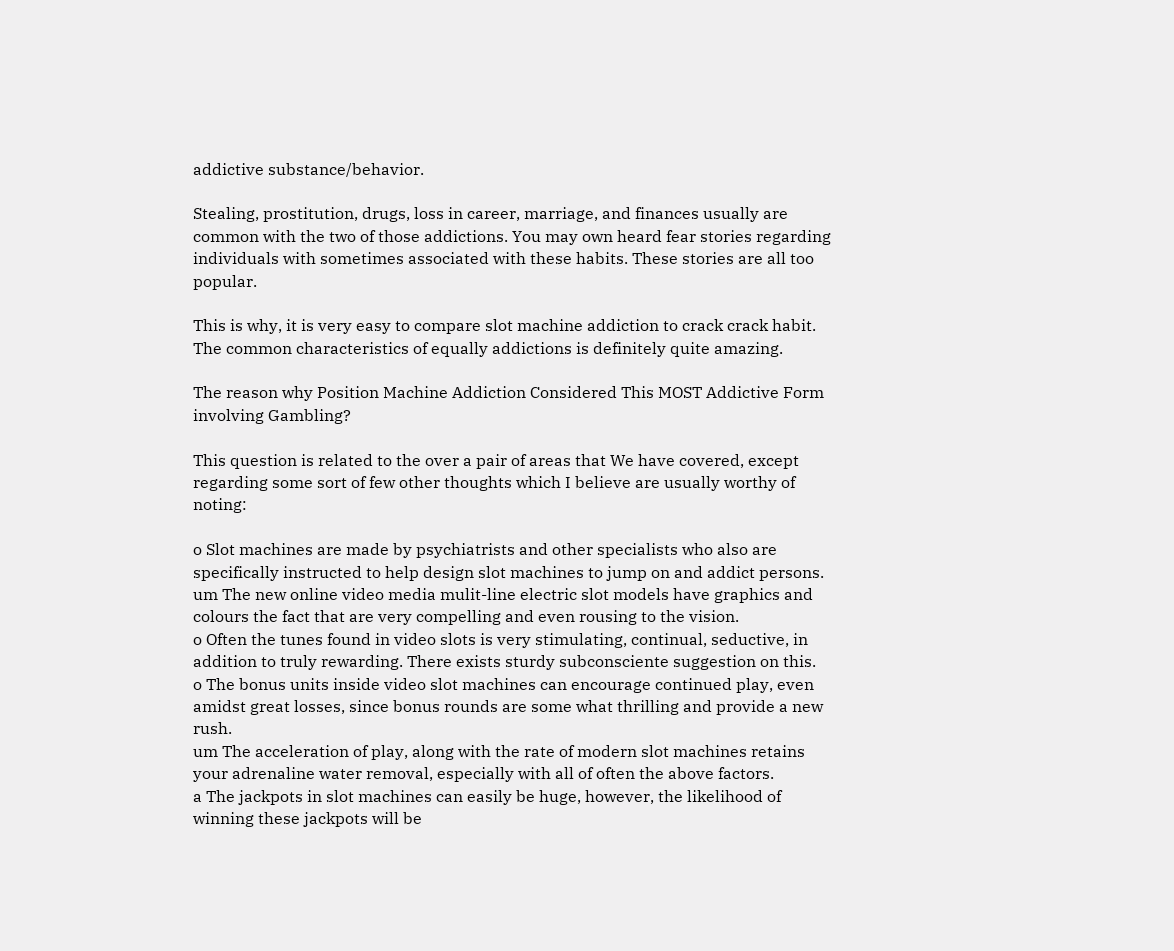addictive substance/behavior.

Stealing, prostitution, drugs, loss in career, marriage, and finances usually are common with the two of those addictions. You may own heard fear stories regarding individuals with sometimes associated with these habits. These stories are all too popular.

This is why, it is very easy to compare slot machine addiction to crack crack habit. The common characteristics of equally addictions is definitely quite amazing.

The reason why Position Machine Addiction Considered This MOST Addictive Form involving Gambling?

This question is related to the over a pair of areas that We have covered, except regarding some sort of few other thoughts which I believe are usually worthy of noting:

o Slot machines are made by psychiatrists and other specialists who also are specifically instructed to help design slot machines to jump on and addict persons.
um The new online video media mulit-line electric slot models have graphics and colours the fact that are very compelling and even rousing to the vision.
o Often the tunes found in video slots is very stimulating, continual, seductive, in addition to truly rewarding. There exists sturdy subconsciente suggestion on this.
o The bonus units inside video slot machines can encourage continued play, even amidst great losses, since bonus rounds are some what thrilling and provide a new rush.
um The acceleration of play, along with the rate of modern slot machines retains your adrenaline water removal, especially with all of often the above factors.
a The jackpots in slot machines can easily be huge, however, the likelihood of winning these jackpots will be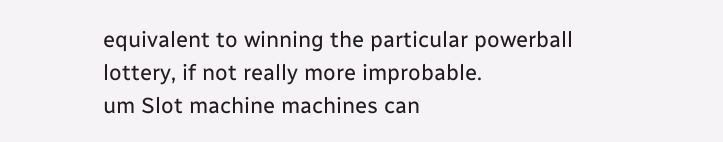equivalent to winning the particular powerball lottery, if not really more improbable.
um Slot machine machines can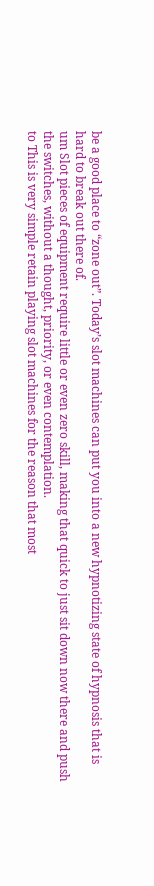be a good place to “zone out”. Today’s slot machines can put you into a new hypnotizing state of hypnosis that is hard to break out there of.
um Slot pieces of equipment require little or even zero skill, making that quick to just sit down now there and push the switches, without a thought, priority, or even contemplation.
to This is very simple retain playing slot machines for the reason that most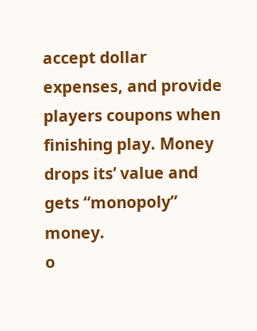accept dollar expenses, and provide players coupons when finishing play. Money drops its’ value and gets “monopoly” money.
o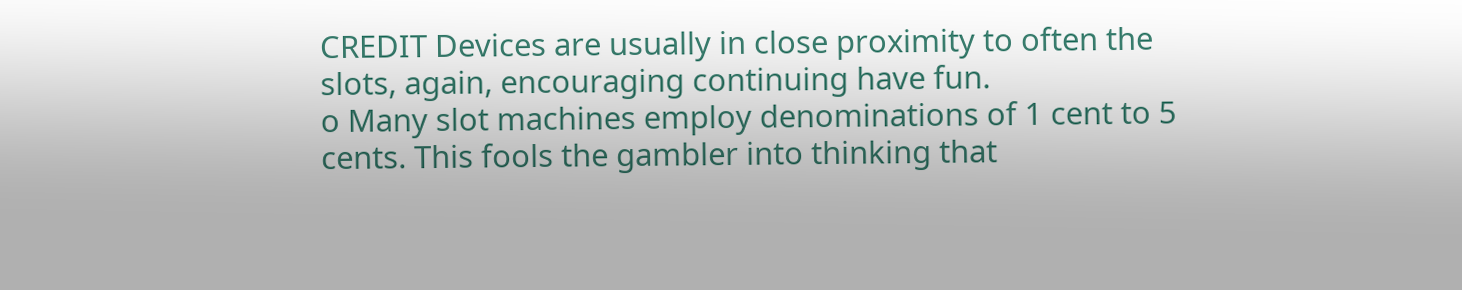CREDIT Devices are usually in close proximity to often the slots, again, encouraging continuing have fun.
o Many slot machines employ denominations of 1 cent to 5 cents. This fools the gambler into thinking that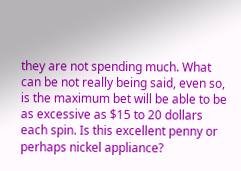they are not spending much. What can be not really being said, even so, is the maximum bet will be able to be as excessive as $15 to 20 dollars each spin. Is this excellent penny or perhaps nickel appliance?